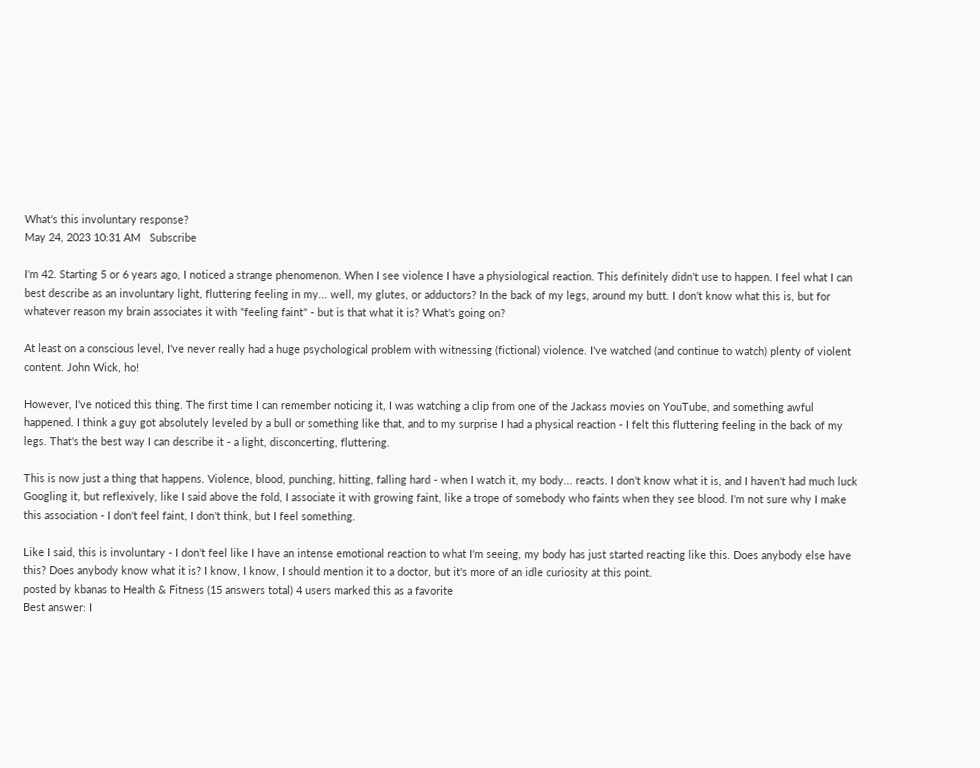What's this involuntary response?
May 24, 2023 10:31 AM   Subscribe

I'm 42. Starting 5 or 6 years ago, I noticed a strange phenomenon. When I see violence I have a physiological reaction. This definitely didn't use to happen. I feel what I can best describe as an involuntary light, fluttering feeling in my... well, my glutes, or adductors? In the back of my legs, around my butt. I don't know what this is, but for whatever reason my brain associates it with "feeling faint" - but is that what it is? What's going on?

At least on a conscious level, I've never really had a huge psychological problem with witnessing (fictional) violence. I've watched (and continue to watch) plenty of violent content. John Wick, ho!

However, I've noticed this thing. The first time I can remember noticing it, I was watching a clip from one of the Jackass movies on YouTube, and something awful happened. I think a guy got absolutely leveled by a bull or something like that, and to my surprise I had a physical reaction - I felt this fluttering feeling in the back of my legs. That's the best way I can describe it - a light, disconcerting, fluttering.

This is now just a thing that happens. Violence, blood, punching, hitting, falling hard - when I watch it, my body... reacts. I don't know what it is, and I haven't had much luck Googling it, but reflexively, like I said above the fold, I associate it with growing faint, like a trope of somebody who faints when they see blood. I'm not sure why I make this association - I don't feel faint, I don't think, but I feel something.

Like I said, this is involuntary - I don't feel like I have an intense emotional reaction to what I'm seeing, my body has just started reacting like this. Does anybody else have this? Does anybody know what it is? I know, I know, I should mention it to a doctor, but it's more of an idle curiosity at this point.
posted by kbanas to Health & Fitness (15 answers total) 4 users marked this as a favorite
Best answer: I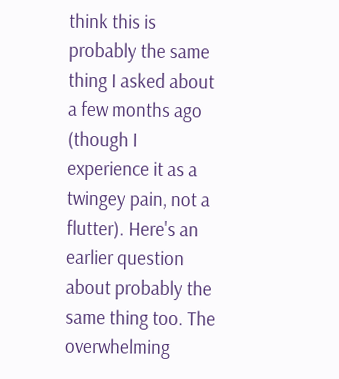think this is probably the same thing I asked about a few months ago (though I experience it as a twingey pain, not a flutter). Here's an earlier question about probably the same thing too. The overwhelming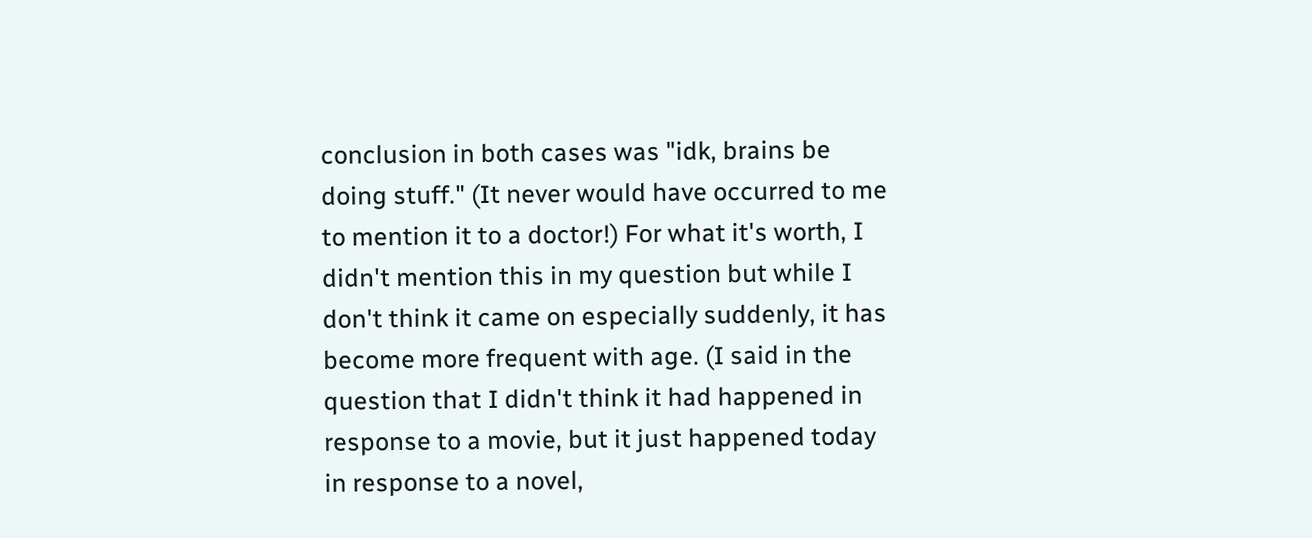conclusion in both cases was "idk, brains be doing stuff." (It never would have occurred to me to mention it to a doctor!) For what it's worth, I didn't mention this in my question but while I don't think it came on especially suddenly, it has become more frequent with age. (I said in the question that I didn't think it had happened in response to a movie, but it just happened today in response to a novel,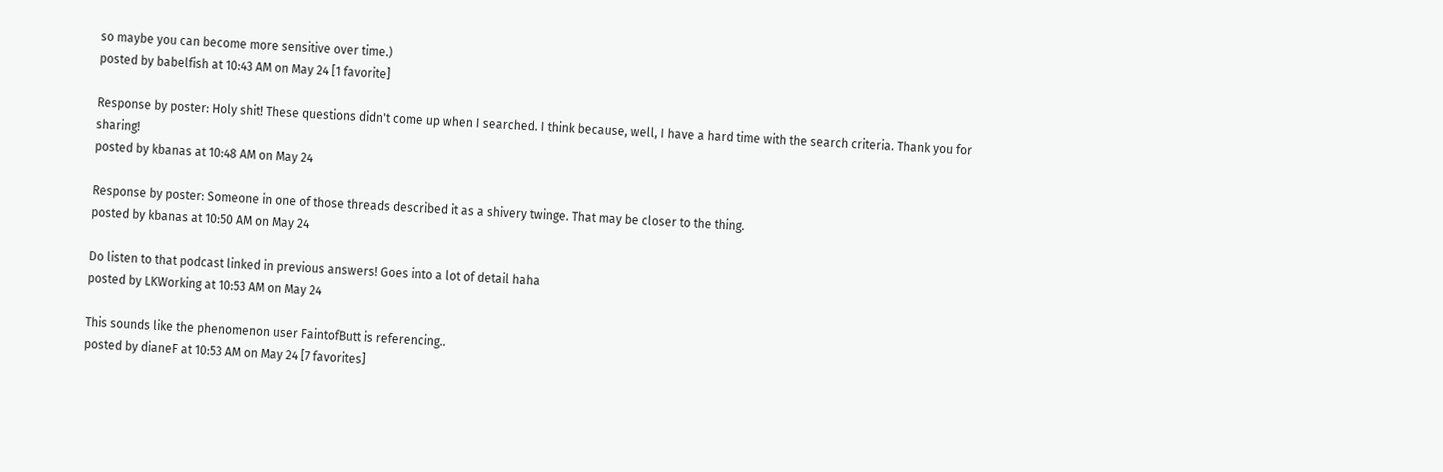so maybe you can become more sensitive over time.)
posted by babelfish at 10:43 AM on May 24 [1 favorite]

Response by poster: Holy shit! These questions didn't come up when I searched. I think because, well, I have a hard time with the search criteria. Thank you for sharing!
posted by kbanas at 10:48 AM on May 24

Response by poster: Someone in one of those threads described it as a shivery twinge. That may be closer to the thing.
posted by kbanas at 10:50 AM on May 24

Do listen to that podcast linked in previous answers! Goes into a lot of detail haha
posted by LKWorking at 10:53 AM on May 24

This sounds like the phenomenon user FaintofButt is referencing..
posted by dianeF at 10:53 AM on May 24 [7 favorites]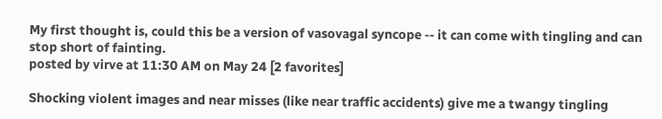My first thought is, could this be a version of vasovagal syncope -- it can come with tingling and can stop short of fainting.
posted by virve at 11:30 AM on May 24 [2 favorites]

Shocking violent images and near misses (like near traffic accidents) give me a twangy tingling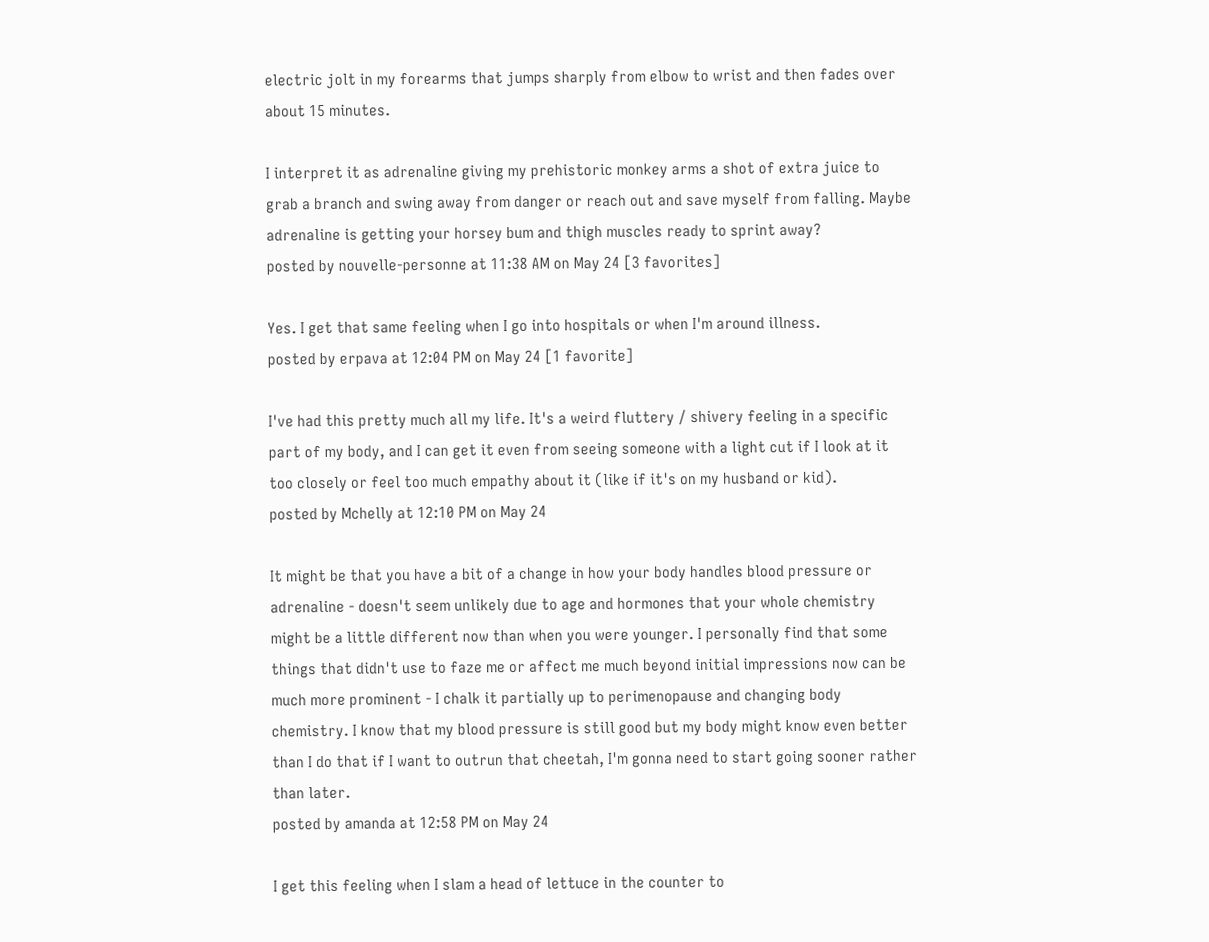electric jolt in my forearms that jumps sharply from elbow to wrist and then fades over about 15 minutes.

I interpret it as adrenaline giving my prehistoric monkey arms a shot of extra juice to grab a branch and swing away from danger or reach out and save myself from falling. Maybe adrenaline is getting your horsey bum and thigh muscles ready to sprint away?
posted by nouvelle-personne at 11:38 AM on May 24 [3 favorites]

Yes. I get that same feeling when I go into hospitals or when I'm around illness.
posted by erpava at 12:04 PM on May 24 [1 favorite]

I've had this pretty much all my life. It's a weird fluttery / shivery feeling in a specific part of my body, and I can get it even from seeing someone with a light cut if I look at it too closely or feel too much empathy about it (like if it's on my husband or kid).
posted by Mchelly at 12:10 PM on May 24

It might be that you have a bit of a change in how your body handles blood pressure or adrenaline - doesn't seem unlikely due to age and hormones that your whole chemistry might be a little different now than when you were younger. I personally find that some things that didn't use to faze me or affect me much beyond initial impressions now can be much more prominent - I chalk it partially up to perimenopause and changing body chemistry. I know that my blood pressure is still good but my body might know even better than I do that if I want to outrun that cheetah, I'm gonna need to start going sooner rather than later.
posted by amanda at 12:58 PM on May 24

I get this feeling when I slam a head of lettuce in the counter to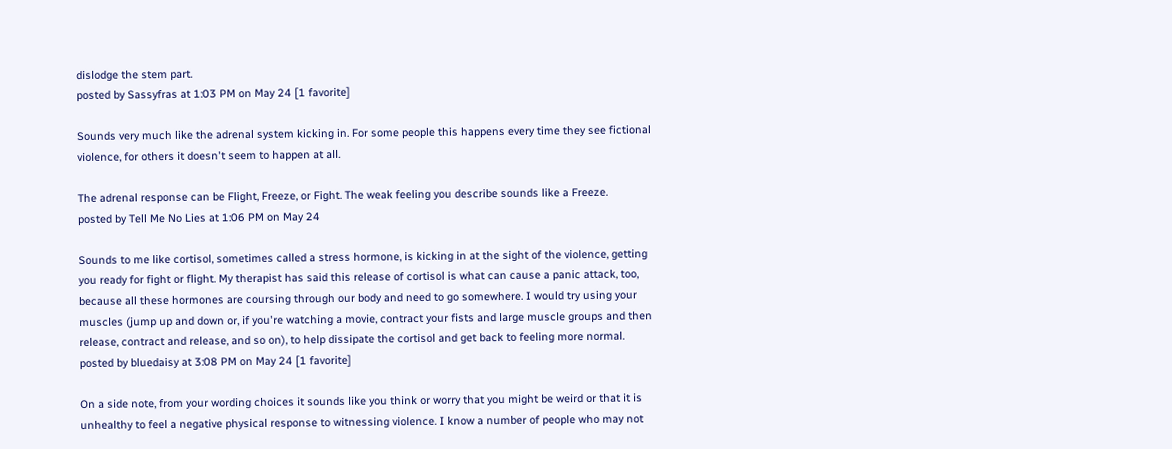dislodge the stem part.
posted by Sassyfras at 1:03 PM on May 24 [1 favorite]

Sounds very much like the adrenal system kicking in. For some people this happens every time they see fictional violence, for others it doesn't seem to happen at all.

The adrenal response can be Flight, Freeze, or Fight. The weak feeling you describe sounds like a Freeze.
posted by Tell Me No Lies at 1:06 PM on May 24

Sounds to me like cortisol, sometimes called a stress hormone, is kicking in at the sight of the violence, getting you ready for fight or flight. My therapist has said this release of cortisol is what can cause a panic attack, too, because all these hormones are coursing through our body and need to go somewhere. I would try using your muscles (jump up and down or, if you're watching a movie, contract your fists and large muscle groups and then release, contract and release, and so on), to help dissipate the cortisol and get back to feeling more normal.
posted by bluedaisy at 3:08 PM on May 24 [1 favorite]

On a side note, from your wording choices it sounds like you think or worry that you might be weird or that it is unhealthy to feel a negative physical response to witnessing violence. I know a number of people who may not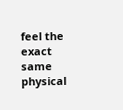feel the exact same physical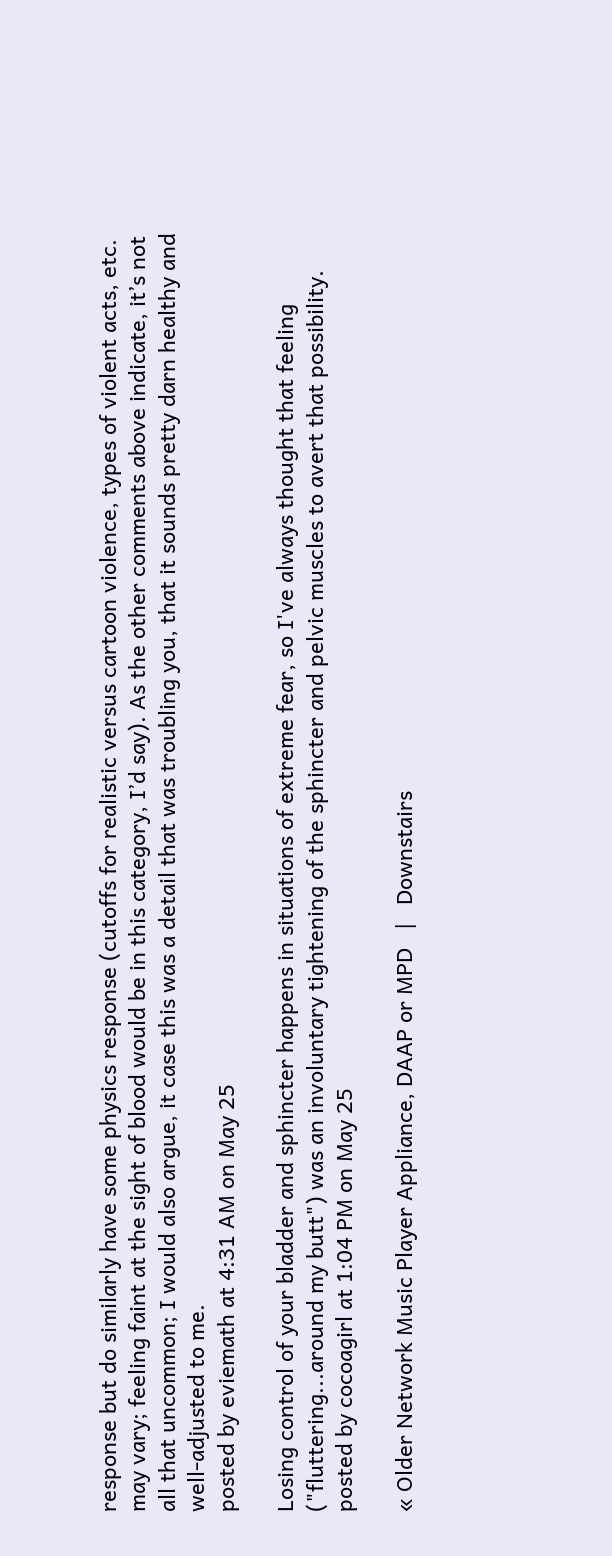response but do similarly have some physics response (cutoffs for realistic versus cartoon violence, types of violent acts, etc. may vary; feeling faint at the sight of blood would be in this category, I’d say). As the other comments above indicate, it’s not all that uncommon; I would also argue, it case this was a detail that was troubling you, that it sounds pretty darn healthy and well-adjusted to me.
posted by eviemath at 4:31 AM on May 25

Losing control of your bladder and sphincter happens in situations of extreme fear, so I've always thought that feeling ("fluttering...around my butt") was an involuntary tightening of the sphincter and pelvic muscles to avert that possibility.
posted by cocoagirl at 1:04 PM on May 25

« Older Network Music Player Appliance, DAAP or MPD   |   Downstairs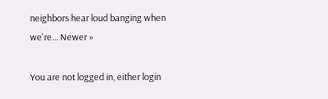neighbors hear loud banging when we're... Newer »

You are not logged in, either login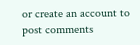or create an account to post comments